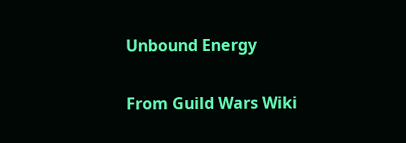Unbound Energy

From Guild Wars Wiki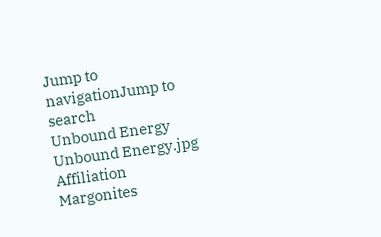Jump to navigationJump to search
Unbound Energy
Unbound Energy.jpg
Affiliation Margonites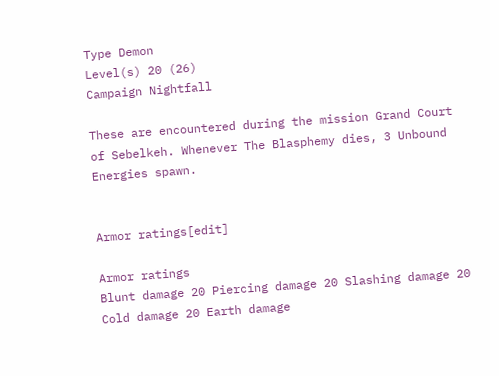Type Demon
Level(s) 20 (26)
Campaign Nightfall

These are encountered during the mission Grand Court of Sebelkeh. Whenever The Blasphemy dies, 3 Unbound Energies spawn.


Armor ratings[edit]

Armor ratings
Blunt damage 20 Piercing damage 20 Slashing damage 20
Cold damage 20 Earth damage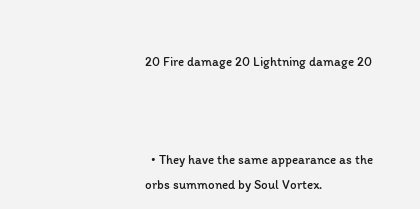20 Fire damage 20 Lightning damage 20



  • They have the same appearance as the orbs summoned by Soul Vortex.